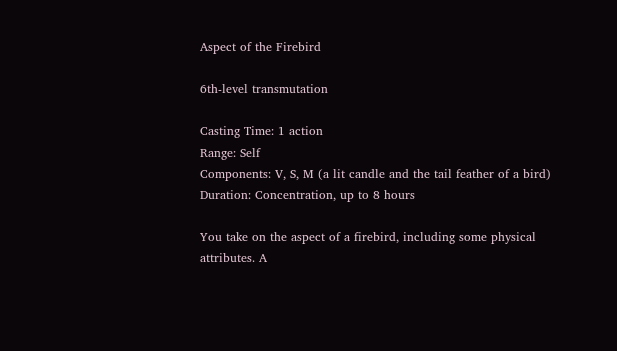Aspect of the Firebird

6th-level transmutation

Casting Time: 1 action
Range: Self
Components: V, S, M (a lit candle and the tail feather of a bird)
Duration: Concentration, up to 8 hours

You take on the aspect of a firebird, including some physical attributes. A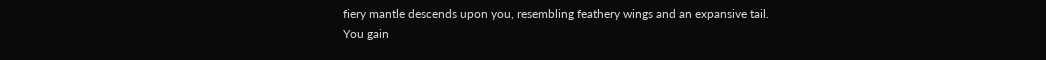fiery mantle descends upon you, resembling feathery wings and an expansive tail. You gain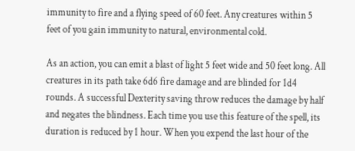immunity to fire and a flying speed of 60 feet. Any creatures within 5 feet of you gain immunity to natural, environmental cold.

As an action, you can emit a blast of light 5 feet wide and 50 feet long. All creatures in its path take 6d6 fire damage and are blinded for 1d4 rounds. A successful Dexterity saving throw reduces the damage by half and negates the blindness. Each time you use this feature of the spell, its duration is reduced by 1 hour. When you expend the last hour of the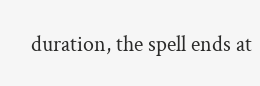duration, the spell ends at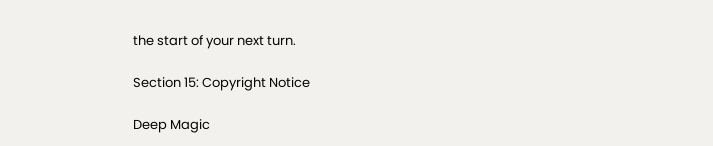the start of your next turn.

Section 15: Copyright Notice

Deep Magic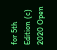for 5th Edition (c) 2020 Open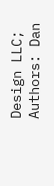Design LLC; Authors: Dan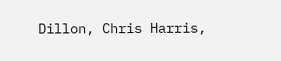Dillon, Chris Harris,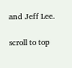and Jeff Lee.

scroll to top